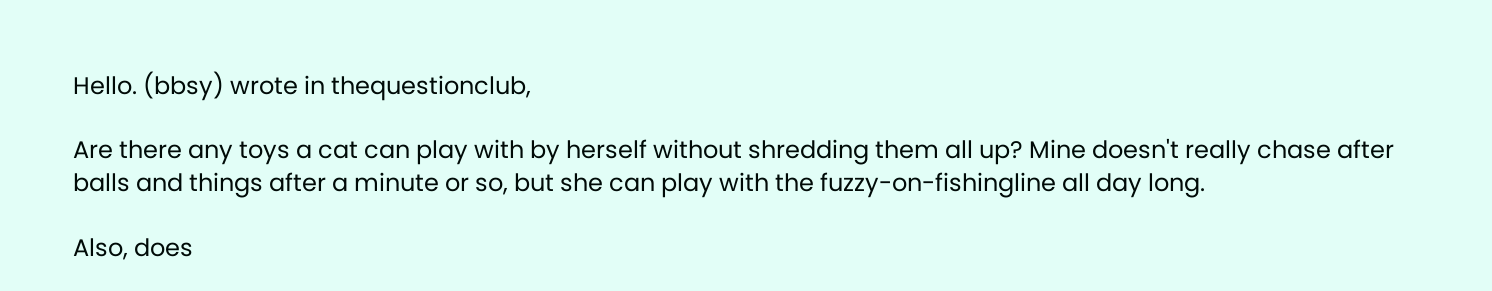Hello. (bbsy) wrote in thequestionclub,

Are there any toys a cat can play with by herself without shredding them all up? Mine doesn't really chase after balls and things after a minute or so, but she can play with the fuzzy-on-fishingline all day long.

Also, does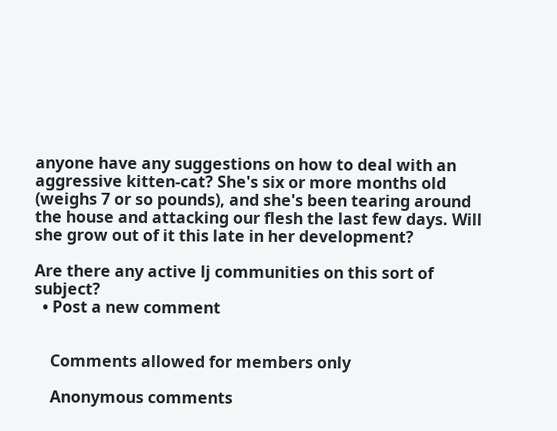anyone have any suggestions on how to deal with an aggressive kitten-cat? She's six or more months old (weighs 7 or so pounds), and she's been tearing around the house and attacking our flesh the last few days. Will she grow out of it this late in her development?

Are there any active lj communities on this sort of subject?
  • Post a new comment


    Comments allowed for members only

    Anonymous comments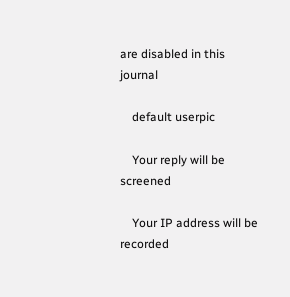are disabled in this journal

    default userpic

    Your reply will be screened

    Your IP address will be recorded